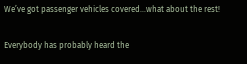We’ve got passenger vehicles covered…what about the rest!

Everybody has probably heard the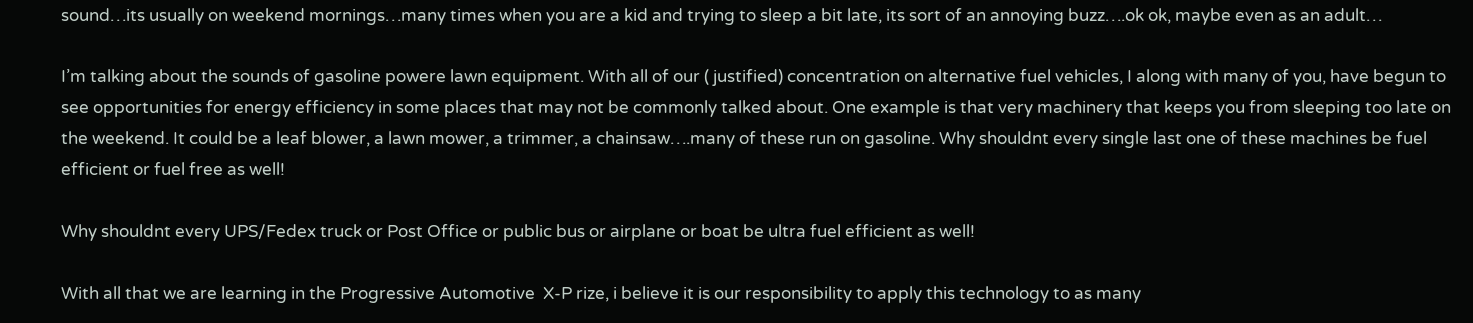sound…its usually on weekend mornings…many times when you are a kid and trying to sleep a bit late, its sort of an annoying buzz….ok ok, maybe even as an adult…

I’m talking about the sounds of gasoline powere lawn equipment. With all of our ( justified) concentration on alternative fuel vehicles, I along with many of you, have begun to see opportunities for energy efficiency in some places that may not be commonly talked about. One example is that very machinery that keeps you from sleeping too late on the weekend. It could be a leaf blower, a lawn mower, a trimmer, a chainsaw….many of these run on gasoline. Why shouldnt every single last one of these machines be fuel efficient or fuel free as well!

Why shouldnt every UPS/Fedex truck or Post Office or public bus or airplane or boat be ultra fuel efficient as well!

With all that we are learning in the Progressive Automotive  X-P rize, i believe it is our responsibility to apply this technology to as many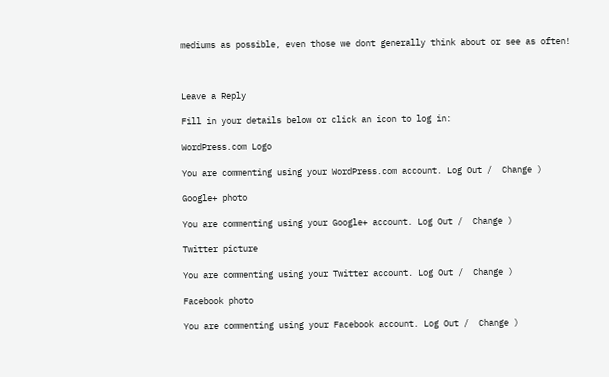mediums as possible, even those we dont generally think about or see as often!



Leave a Reply

Fill in your details below or click an icon to log in:

WordPress.com Logo

You are commenting using your WordPress.com account. Log Out /  Change )

Google+ photo

You are commenting using your Google+ account. Log Out /  Change )

Twitter picture

You are commenting using your Twitter account. Log Out /  Change )

Facebook photo

You are commenting using your Facebook account. Log Out /  Change )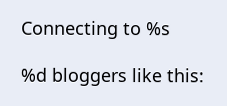Connecting to %s

%d bloggers like this: